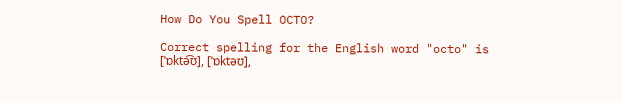How Do You Spell OCTO?

Correct spelling for the English word "octo" is [ˈɒktə͡ʊ], [ˈɒktəʊ],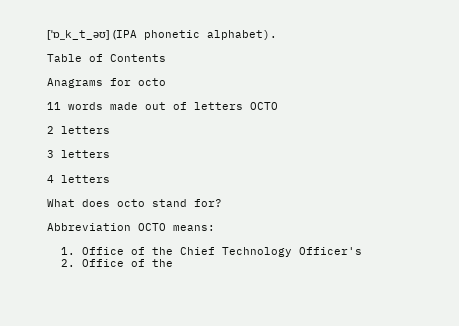[ˈɒ_k_t_əʊ] (IPA phonetic alphabet).

Table of Contents

Anagrams for octo

11 words made out of letters OCTO

2 letters

3 letters

4 letters

What does octo stand for?

Abbreviation OCTO means:

  1. Office of the Chief Technology Officer's
  2. Office of the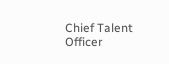Chief Talent Officer